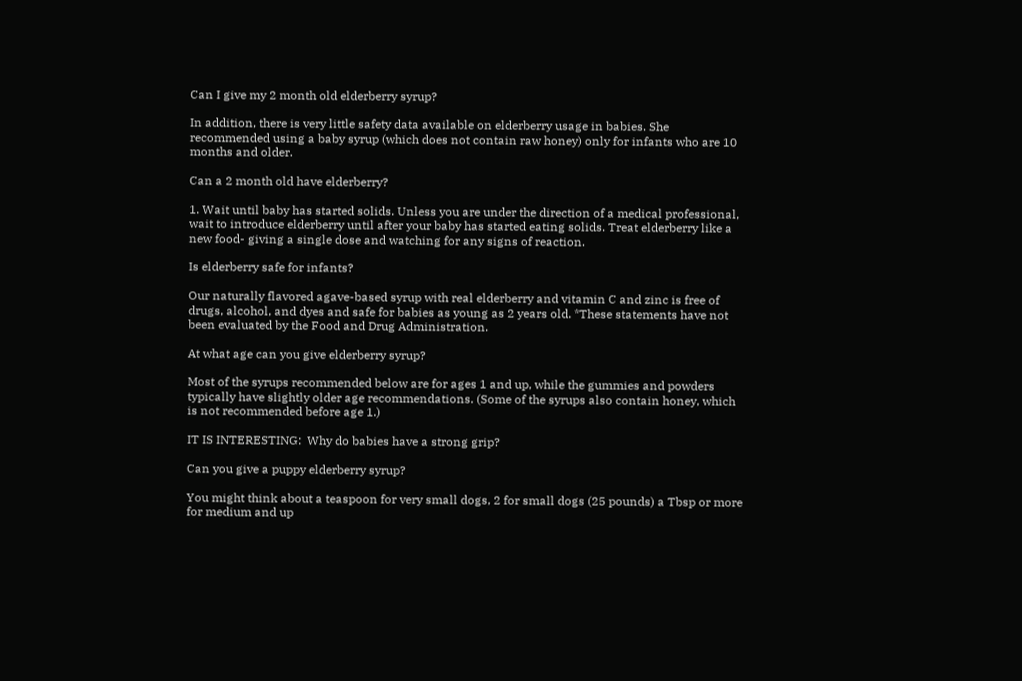Can I give my 2 month old elderberry syrup?

In addition, there is very little safety data available on elderberry usage in babies. She recommended using a baby syrup (which does not contain raw honey) only for infants who are 10 months and older.

Can a 2 month old have elderberry?

1. Wait until baby has started solids. Unless you are under the direction of a medical professional, wait to introduce elderberry until after your baby has started eating solids. Treat elderberry like a new food- giving a single dose and watching for any signs of reaction.

Is elderberry safe for infants?

Our naturally flavored agave-based syrup with real elderberry and vitamin C and zinc is free of drugs, alcohol, and dyes and safe for babies as young as 2 years old. *These statements have not been evaluated by the Food and Drug Administration.

At what age can you give elderberry syrup?

Most of the syrups recommended below are for ages 1 and up, while the gummies and powders typically have slightly older age recommendations. (Some of the syrups also contain honey, which is not recommended before age 1.)

IT IS INTERESTING:  Why do babies have a strong grip?

Can you give a puppy elderberry syrup?

You might think about a teaspoon for very small dogs, 2 for small dogs (25 pounds) a Tbsp or more for medium and up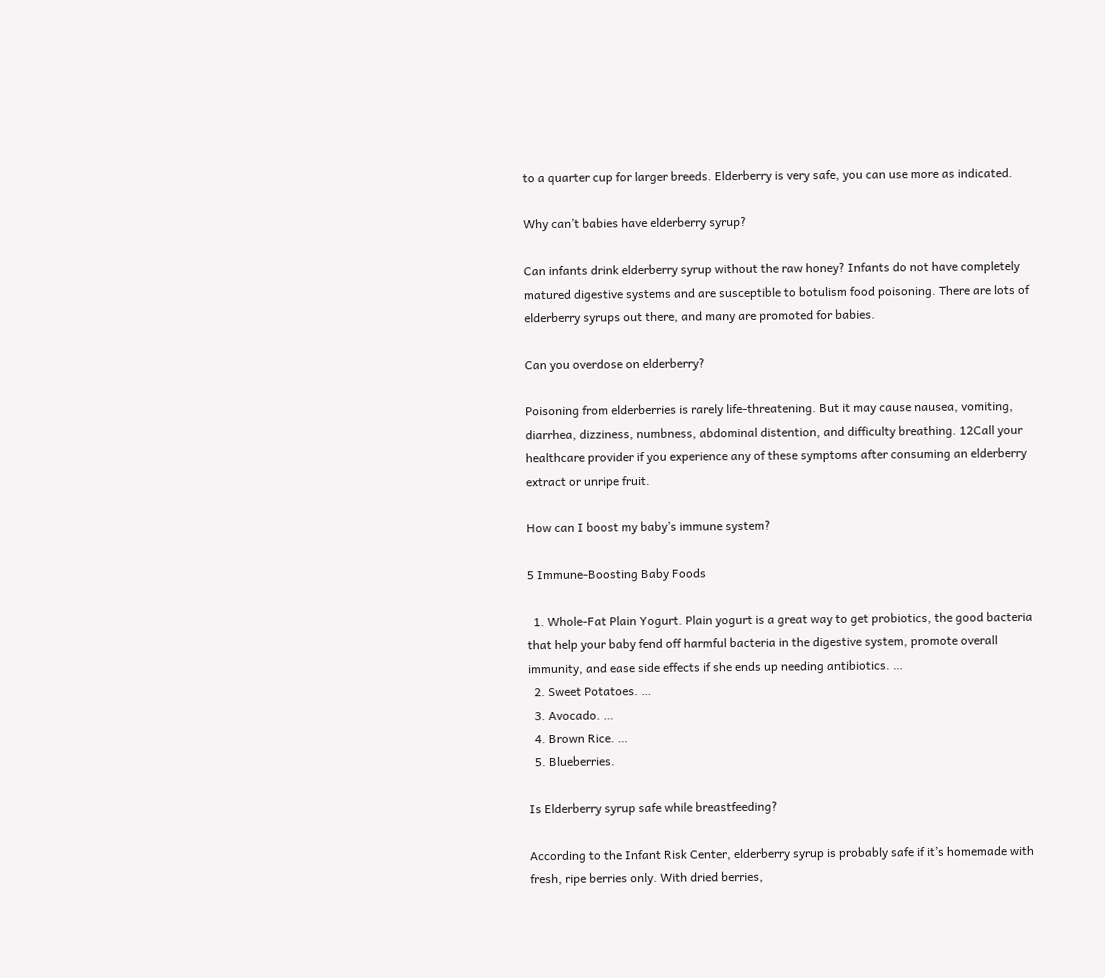to a quarter cup for larger breeds. Elderberry is very safe, you can use more as indicated.

Why can’t babies have elderberry syrup?

Can infants drink elderberry syrup without the raw honey? Infants do not have completely matured digestive systems and are susceptible to botulism food poisoning. There are lots of elderberry syrups out there, and many are promoted for babies.

Can you overdose on elderberry?

Poisoning from elderberries is rarely life-threatening. But it may cause nausea, vomiting, diarrhea, dizziness, numbness, abdominal distention, and difficulty breathing. 12Call your healthcare provider if you experience any of these symptoms after consuming an elderberry extract or unripe fruit.

How can I boost my baby’s immune system?

5 Immune-Boosting Baby Foods

  1. Whole-Fat Plain Yogurt. Plain yogurt is a great way to get probiotics, the good bacteria that help your baby fend off harmful bacteria in the digestive system, promote overall immunity, and ease side effects if she ends up needing antibiotics. …
  2. Sweet Potatoes. …
  3. Avocado. …
  4. Brown Rice. …
  5. Blueberries.

Is Elderberry syrup safe while breastfeeding?

According to the Infant Risk Center, elderberry syrup is probably safe if it’s homemade with fresh, ripe berries only. With dried berries,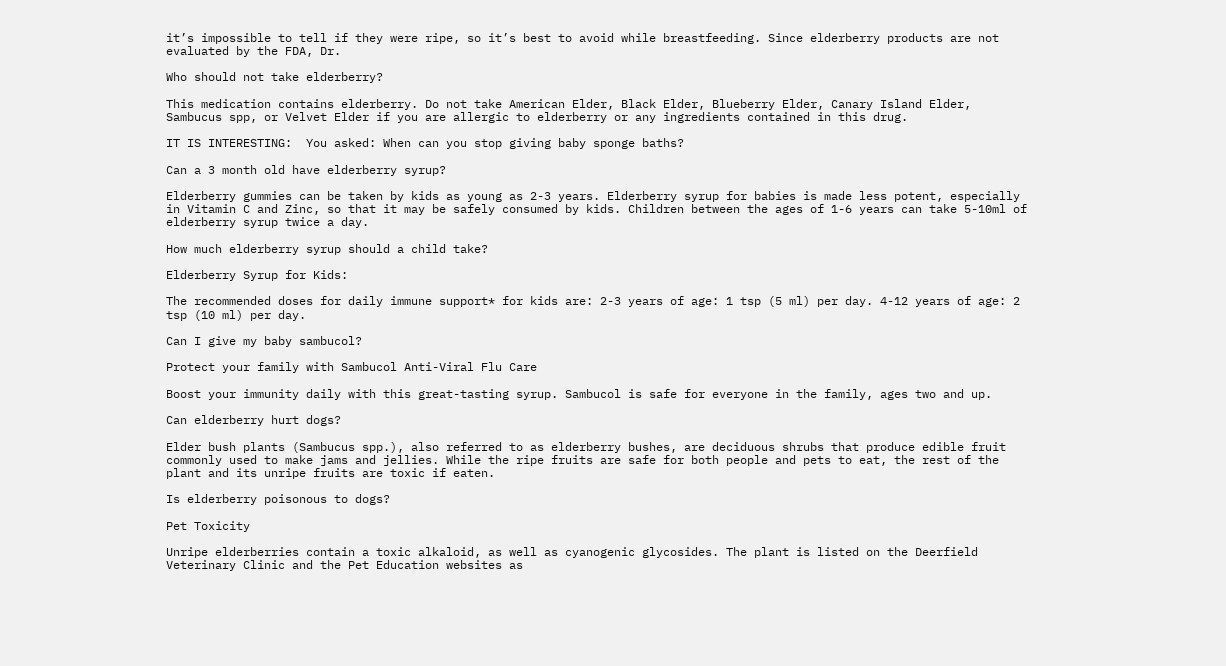it’s impossible to tell if they were ripe, so it’s best to avoid while breastfeeding. Since elderberry products are not evaluated by the FDA, Dr.

Who should not take elderberry?

This medication contains elderberry. Do not take American Elder, Black Elder, Blueberry Elder, Canary Island Elder, Sambucus spp, or Velvet Elder if you are allergic to elderberry or any ingredients contained in this drug.

IT IS INTERESTING:  You asked: When can you stop giving baby sponge baths?

Can a 3 month old have elderberry syrup?

Elderberry gummies can be taken by kids as young as 2-3 years. Elderberry syrup for babies is made less potent, especially in Vitamin C and Zinc, so that it may be safely consumed by kids. Children between the ages of 1-6 years can take 5-10ml of elderberry syrup twice a day.

How much elderberry syrup should a child take?

Elderberry Syrup for Kids:

The recommended doses for daily immune support* for kids are: 2-3 years of age: 1 tsp (5 ml) per day. 4-12 years of age: 2 tsp (10 ml) per day.

Can I give my baby sambucol?

Protect your family with Sambucol Anti-Viral Flu Care

Boost your immunity daily with this great-tasting syrup. Sambucol is safe for everyone in the family, ages two and up.

Can elderberry hurt dogs?

Elder bush plants (Sambucus spp.), also referred to as elderberry bushes, are deciduous shrubs that produce edible fruit commonly used to make jams and jellies. While the ripe fruits are safe for both people and pets to eat, the rest of the plant and its unripe fruits are toxic if eaten.

Is elderberry poisonous to dogs?

Pet Toxicity

Unripe elderberries contain a toxic alkaloid, as well as cyanogenic glycosides. The plant is listed on the Deerfield Veterinary Clinic and the Pet Education websites as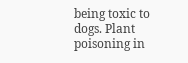being toxic to dogs. Plant poisoning in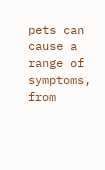pets can cause a range of symptoms, from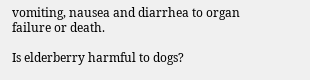vomiting, nausea and diarrhea to organ failure or death.

Is elderberry harmful to dogs?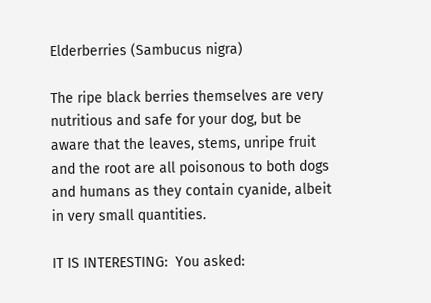Elderberries (Sambucus nigra)

The ripe black berries themselves are very nutritious and safe for your dog, but be aware that the leaves, stems, unripe fruit and the root are all poisonous to both dogs and humans as they contain cyanide, albeit in very small quantities.

IT IS INTERESTING:  You asked: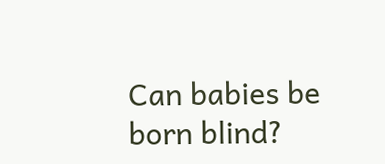Can babies be born blind?